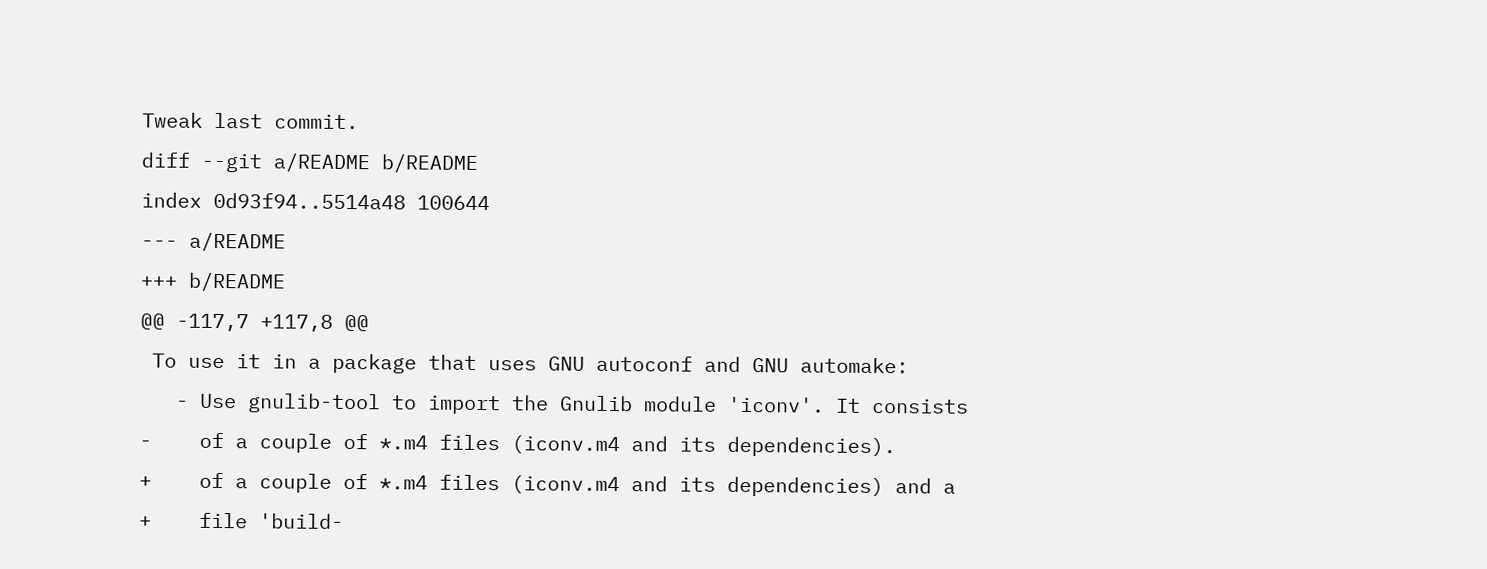Tweak last commit.
diff --git a/README b/README
index 0d93f94..5514a48 100644
--- a/README
+++ b/README
@@ -117,7 +117,8 @@
 To use it in a package that uses GNU autoconf and GNU automake:
   - Use gnulib-tool to import the Gnulib module 'iconv'. It consists
-    of a couple of *.m4 files (iconv.m4 and its dependencies).
+    of a couple of *.m4 files (iconv.m4 and its dependencies) and a
+    file 'build-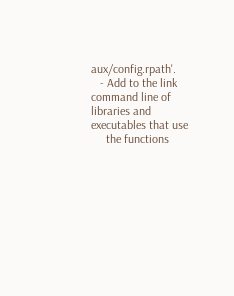aux/config.rpath'.
   - Add to the link command line of libraries and executables that use
     the functions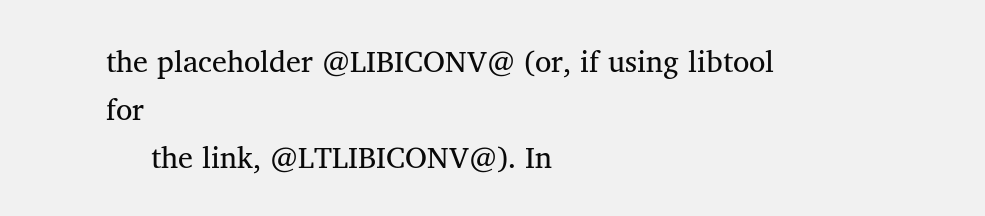the placeholder @LIBICONV@ (or, if using libtool for
     the link, @LTLIBICONV@). In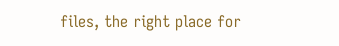files, the right place for